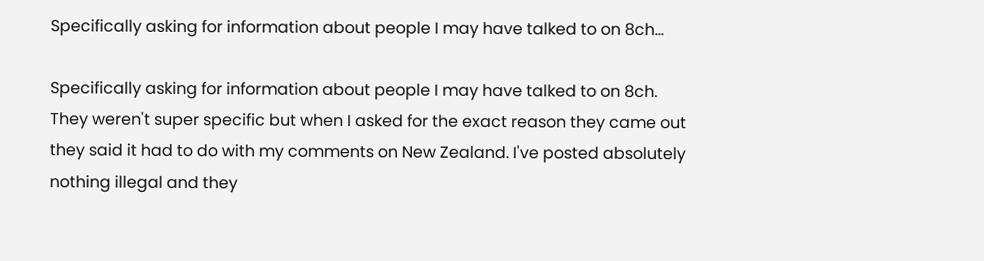Specifically asking for information about people I may have talked to on 8ch...

Specifically asking for information about people I may have talked to on 8ch. They weren't super specific but when I asked for the exact reason they came out they said it had to do with my comments on New Zealand. I've posted absolutely nothing illegal and they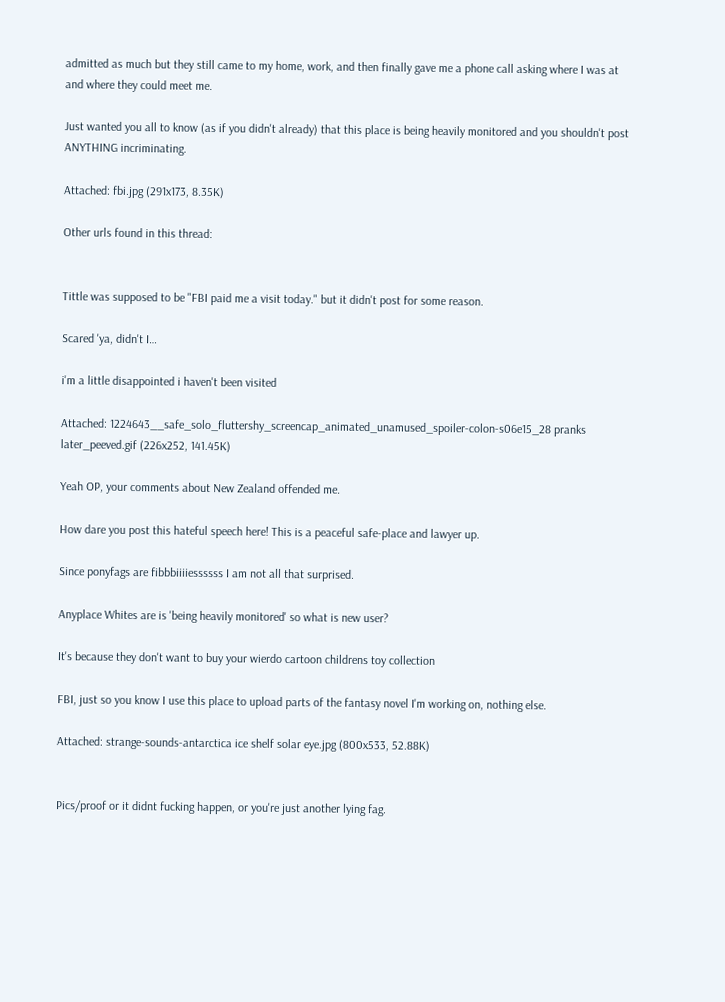admitted as much but they still came to my home, work, and then finally gave me a phone call asking where I was at and where they could meet me.

Just wanted you all to know (as if you didn't already) that this place is being heavily monitored and you shouldn't post ANYTHING incriminating.

Attached: fbi.jpg (291x173, 8.35K)

Other urls found in this thread:


Tittle was supposed to be "FBI paid me a visit today." but it didn't post for some reason.

Scared 'ya, didn't I…

i'm a little disappointed i haven't been visited

Attached: 1224643__safe_solo_fluttershy_screencap_animated_unamused_spoiler-colon-s06e15_28 pranks later_peeved.gif (226x252, 141.45K)

Yeah OP, your comments about New Zealand offended me.

How dare you post this hateful speech here! This is a peaceful safe-place and lawyer up.

Since ponyfags are fibbbiiiiessssss I am not all that surprised.

Anyplace Whites are is 'being heavily monitored' so what is new user?

It's because they don't want to buy your wierdo cartoon childrens toy collection

FBI, just so you know I use this place to upload parts of the fantasy novel I'm working on, nothing else.

Attached: strange-sounds-antarctica ice shelf solar eye.jpg (800x533, 52.88K)


Pics/proof or it didnt fucking happen, or you're just another lying fag.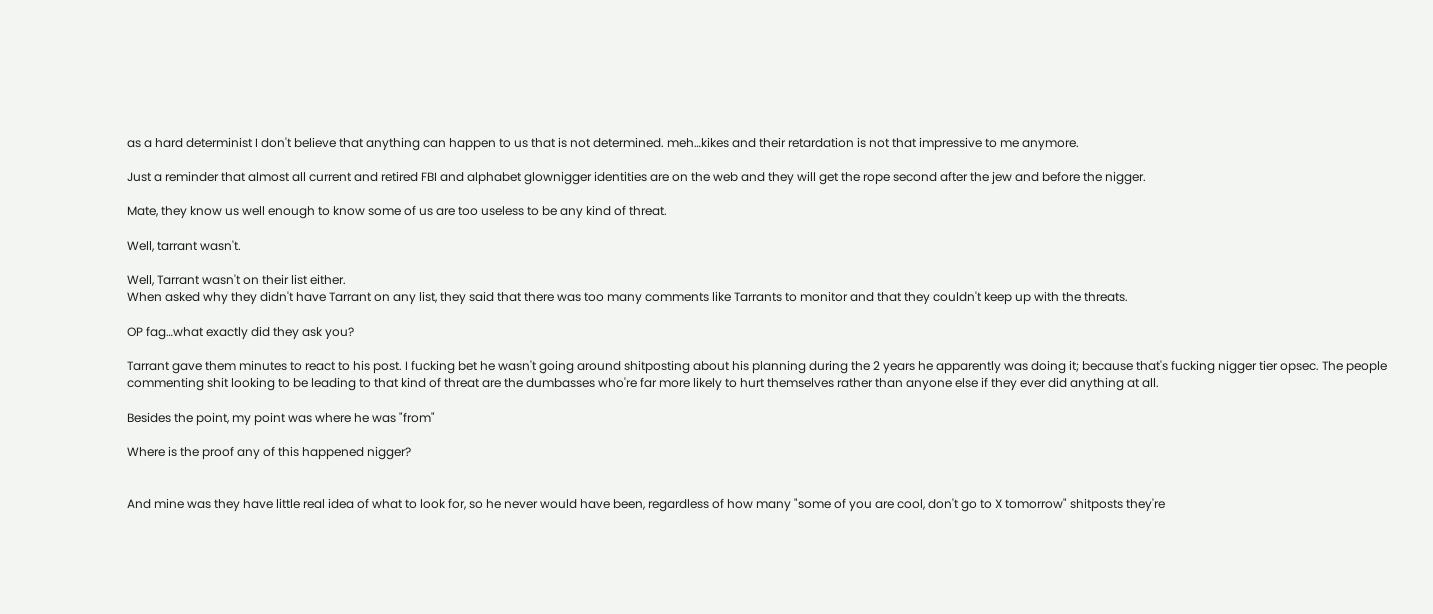as a hard determinist I don't believe that anything can happen to us that is not determined. meh…kikes and their retardation is not that impressive to me anymore.

Just a reminder that almost all current and retired FBI and alphabet glownigger identities are on the web and they will get the rope second after the jew and before the nigger.

Mate, they know us well enough to know some of us are too useless to be any kind of threat.

Well, tarrant wasn't.

Well, Tarrant wasn't on their list either.
When asked why they didn't have Tarrant on any list, they said that there was too many comments like Tarrants to monitor and that they couldn't keep up with the threats.

OP fag…what exactly did they ask you?

Tarrant gave them minutes to react to his post. I fucking bet he wasn't going around shitposting about his planning during the 2 years he apparently was doing it; because that's fucking nigger tier opsec. The people commenting shit looking to be leading to that kind of threat are the dumbasses who're far more likely to hurt themselves rather than anyone else if they ever did anything at all.

Besides the point, my point was where he was "from"

Where is the proof any of this happened nigger?


And mine was they have little real idea of what to look for, so he never would have been, regardless of how many "some of you are cool, don't go to X tomorrow" shitposts they're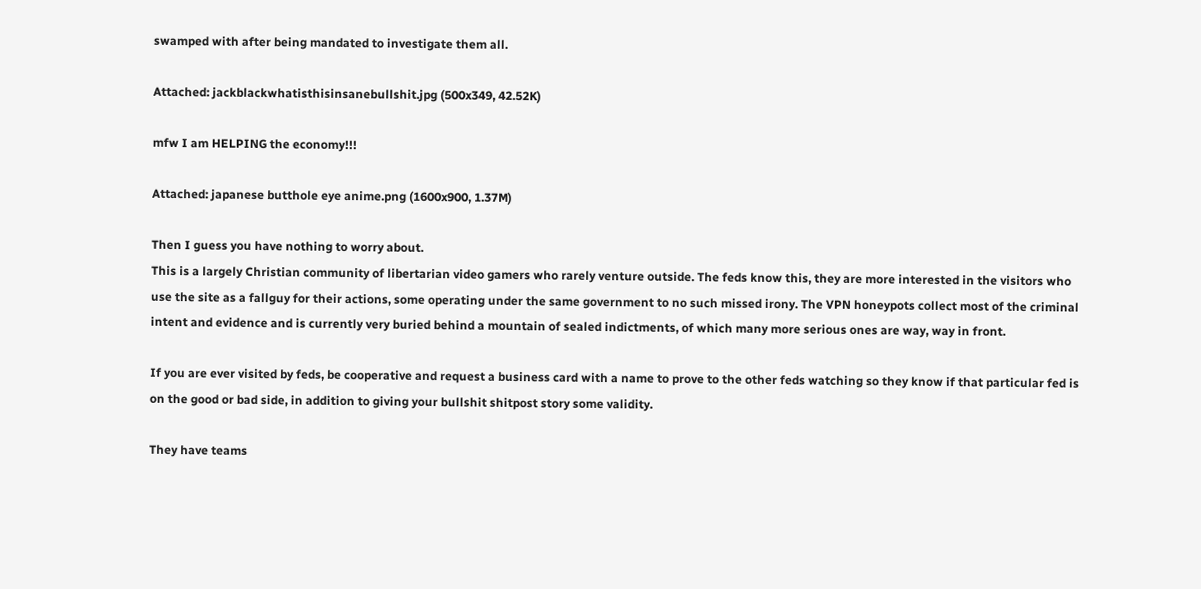swamped with after being mandated to investigate them all.

Attached: jackblackwhatisthisinsanebullshit.jpg (500x349, 42.52K)

mfw I am HELPING the economy!!!

Attached: japanese butthole eye anime.png (1600x900, 1.37M)

Then I guess you have nothing to worry about.
This is a largely Christian community of libertarian video gamers who rarely venture outside. The feds know this, they are more interested in the visitors who use the site as a fallguy for their actions, some operating under the same government to no such missed irony. The VPN honeypots collect most of the criminal intent and evidence and is currently very buried behind a mountain of sealed indictments, of which many more serious ones are way, way in front.

If you are ever visited by feds, be cooperative and request a business card with a name to prove to the other feds watching so they know if that particular fed is on the good or bad side, in addition to giving your bullshit shitpost story some validity.

They have teams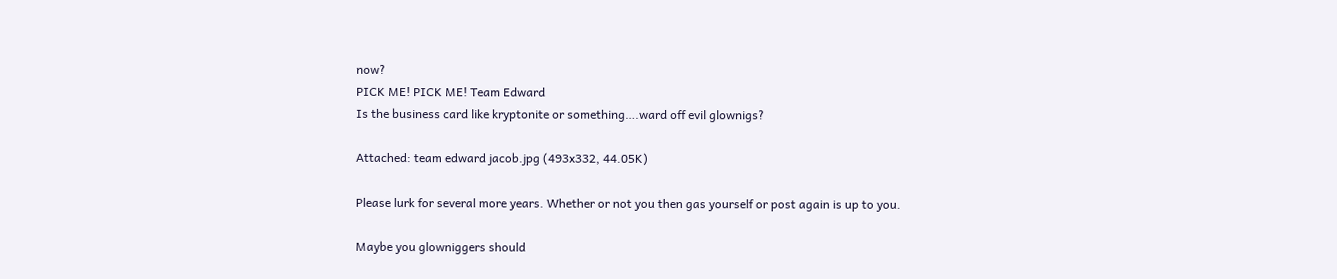now?
PICK ME! PICK ME! Team Edward
Is the business card like kryptonite or something….ward off evil glownigs?

Attached: team edward jacob.jpg (493x332, 44.05K)

Please lurk for several more years. Whether or not you then gas yourself or post again is up to you.

Maybe you glowniggers should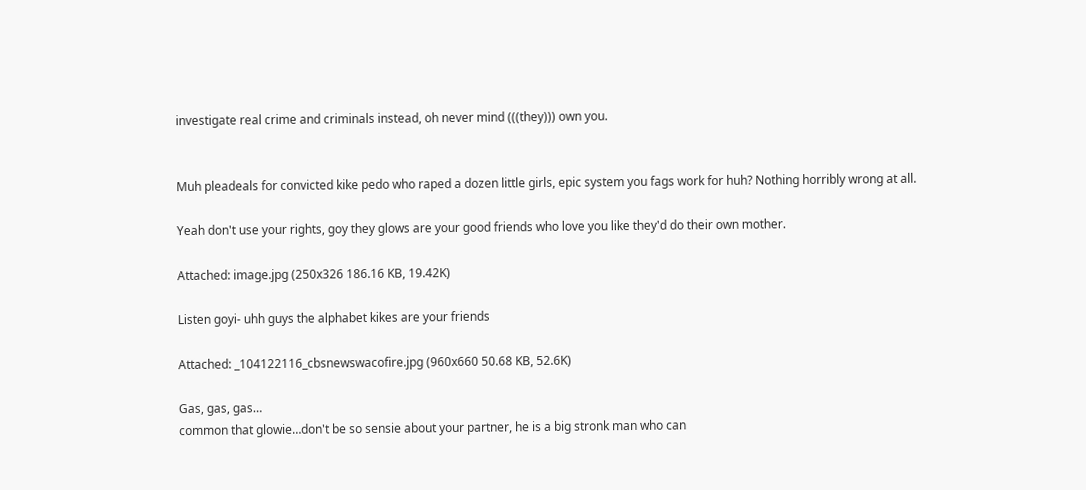investigate real crime and criminals instead, oh never mind (((they))) own you.


Muh pleadeals for convicted kike pedo who raped a dozen little girls, epic system you fags work for huh? Nothing horribly wrong at all.

Yeah don't use your rights, goy they glows are your good friends who love you like they'd do their own mother.

Attached: image.jpg (250x326 186.16 KB, 19.42K)

Listen goyi- uhh guys the alphabet kikes are your friends

Attached: _104122116_cbsnewswacofire.jpg (960x660 50.68 KB, 52.6K)

Gas, gas, gas…
common that glowie…don't be so sensie about your partner, he is a big stronk man who can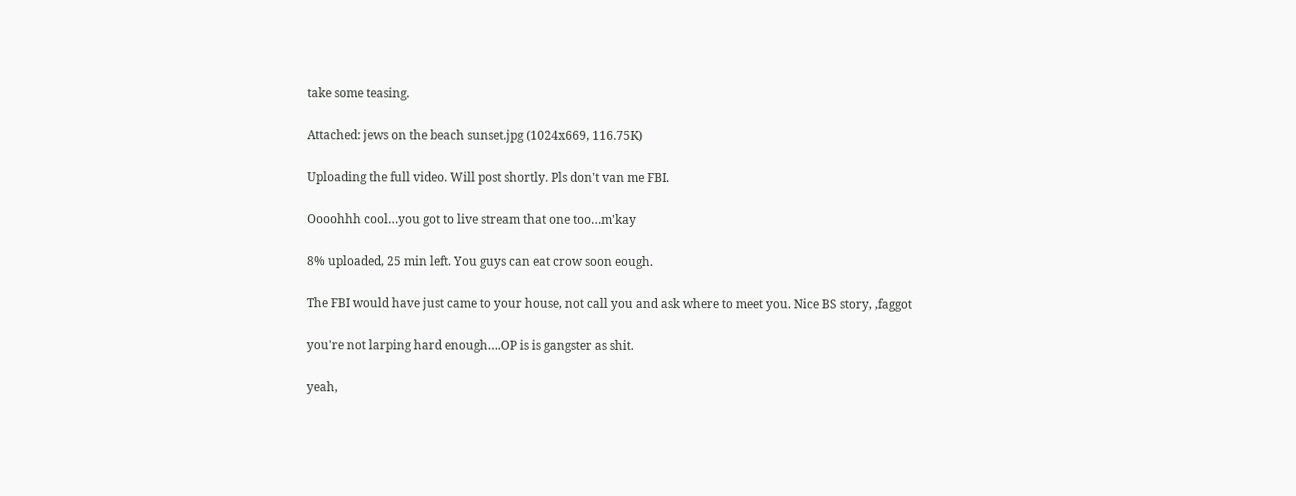take some teasing.

Attached: jews on the beach sunset.jpg (1024x669, 116.75K)

Uploading the full video. Will post shortly. Pls don't van me FBI.

Oooohhh cool…you got to live stream that one too…m'kay

8% uploaded, 25 min left. You guys can eat crow soon eough.

The FBI would have just came to your house, not call you and ask where to meet you. Nice BS story, ,faggot

you're not larping hard enough….OP is is gangster as shit.

yeah,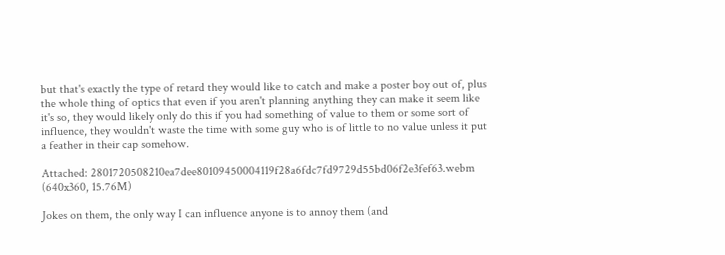but that's exactly the type of retard they would like to catch and make a poster boy out of, plus the whole thing of optics that even if you aren't planning anything they can make it seem like it's so, they would likely only do this if you had something of value to them or some sort of influence, they wouldn't waste the time with some guy who is of little to no value unless it put a feather in their cap somehow.

Attached: 2801720508210ea7dee80109450004119f28a6fdc7fd9729d55bd06f2e3fef63.webm (640x360, 15.76M)

Jokes on them, the only way I can influence anyone is to annoy them (and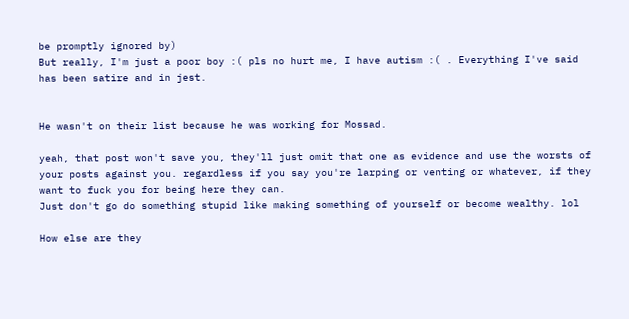be promptly ignored by)
But really, I'm just a poor boy :( pls no hurt me, I have autism :( . Everything I've said has been satire and in jest.


He wasn't on their list because he was working for Mossad.

yeah, that post won't save you, they'll just omit that one as evidence and use the worsts of your posts against you. regardless if you say you're larping or venting or whatever, if they want to fuck you for being here they can.
Just don't go do something stupid like making something of yourself or become wealthy. lol

How else are they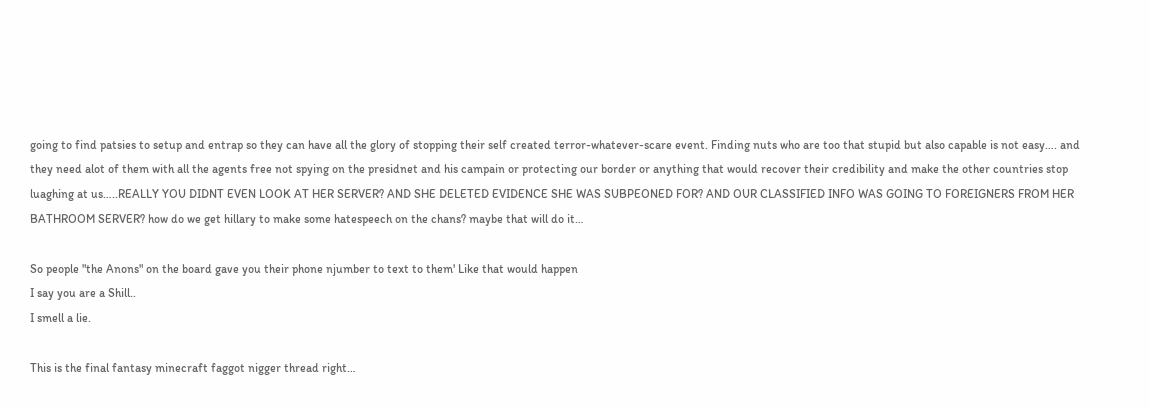going to find patsies to setup and entrap so they can have all the glory of stopping their self created terror-whatever-scare event. Finding nuts who are too that stupid but also capable is not easy…. and they need alot of them with all the agents free not spying on the presidnet and his campain or protecting our border or anything that would recover their credibility and make the other countries stop luaghing at us…..REALLY YOU DIDNT EVEN LOOK AT HER SERVER? AND SHE DELETED EVIDENCE SHE WAS SUBPEONED FOR? AND OUR CLASSIFIED INFO WAS GOING TO FOREIGNERS FROM HER BATHROOM SERVER? how do we get hillary to make some hatespeech on the chans? maybe that will do it…

So people "the Anons" on the board gave you their phone njumber to text to them' Like that would happen
I say you are a Shill..
I smell a lie.

This is the final fantasy minecraft faggot nigger thread right…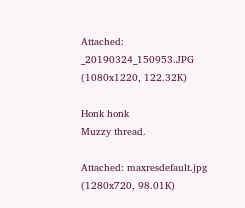Attached: _20190324_150953.JPG (1080x1220, 122.32K)

Honk honk
Muzzy thread.

Attached: maxresdefault.jpg (1280x720, 98.01K)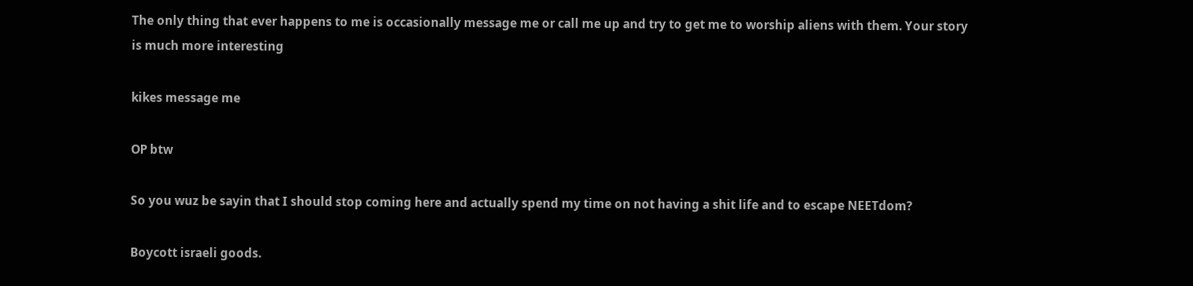The only thing that ever happens to me is occasionally message me or call me up and try to get me to worship aliens with them. Your story is much more interesting

kikes message me

OP btw

So you wuz be sayin that I should stop coming here and actually spend my time on not having a shit life and to escape NEETdom?

Boycott israeli goods.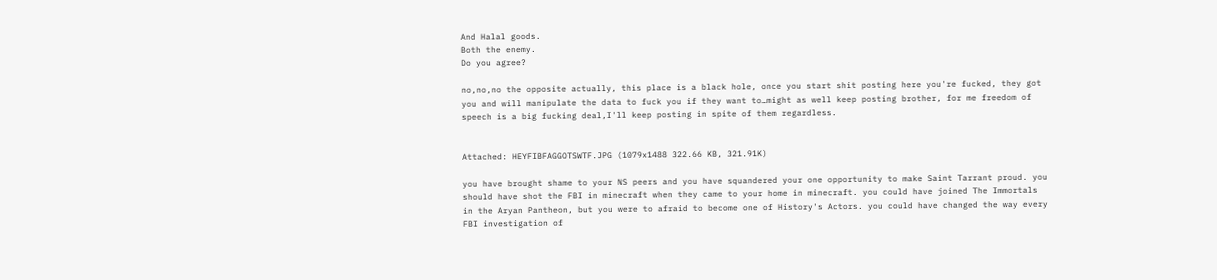And Halal goods.
Both the enemy.
Do you agree?

no,no,no the opposite actually, this place is a black hole, once you start shit posting here you're fucked, they got you and will manipulate the data to fuck you if they want to…might as well keep posting brother, for me freedom of speech is a big fucking deal,I'll keep posting in spite of them regardless.


Attached: HEYFIBFAGGOTSWTF.JPG (1079x1488 322.66 KB, 321.91K)

you have brought shame to your NS peers and you have squandered your one opportunity to make Saint Tarrant proud. you should have shot the FBI in minecraft when they came to your home in minecraft. you could have joined The Immortals in the Aryan Pantheon, but you were to afraid to become one of History's Actors. you could have changed the way every FBI investigation of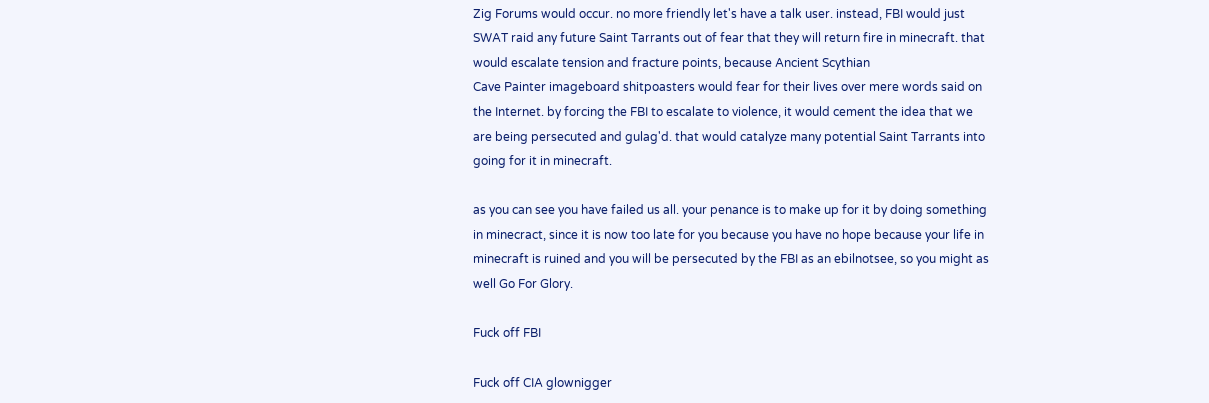Zig Forums would occur. no more friendly let's have a talk user. instead, FBI would just SWAT raid any future Saint Tarrants out of fear that they will return fire in minecraft. that would escalate tension and fracture points, because Ancient Scythian
Cave Painter imageboard shitpoasters would fear for their lives over mere words said on the Internet. by forcing the FBI to escalate to violence, it would cement the idea that we are being persecuted and gulag'd. that would catalyze many potential Saint Tarrants into going for it in minecraft.

as you can see you have failed us all. your penance is to make up for it by doing something in minecract, since it is now too late for you because you have no hope because your life in minecraft is ruined and you will be persecuted by the FBI as an ebilnotsee, so you might as well Go For Glory.

Fuck off FBI

Fuck off CIA glownigger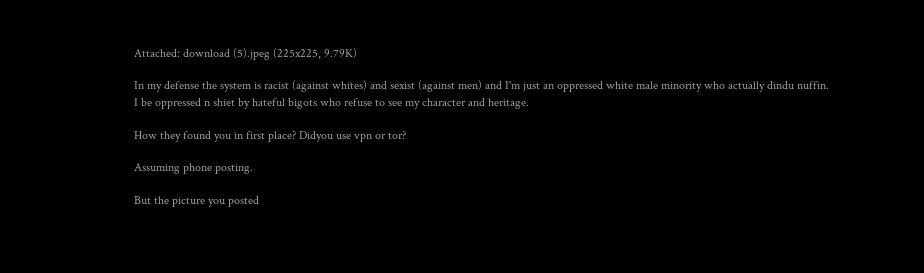Attached: download (5).jpeg (225x225, 9.79K)

In my defense the system is racist (against whites) and sexist (against men) and I'm just an oppressed white male minority who actually dindu nuffin.
I be oppressed n shiet by hateful bigots who refuse to see my character and heritage.

How they found you in first place? Didyou use vpn or tor?

Assuming phone posting.

But the picture you posted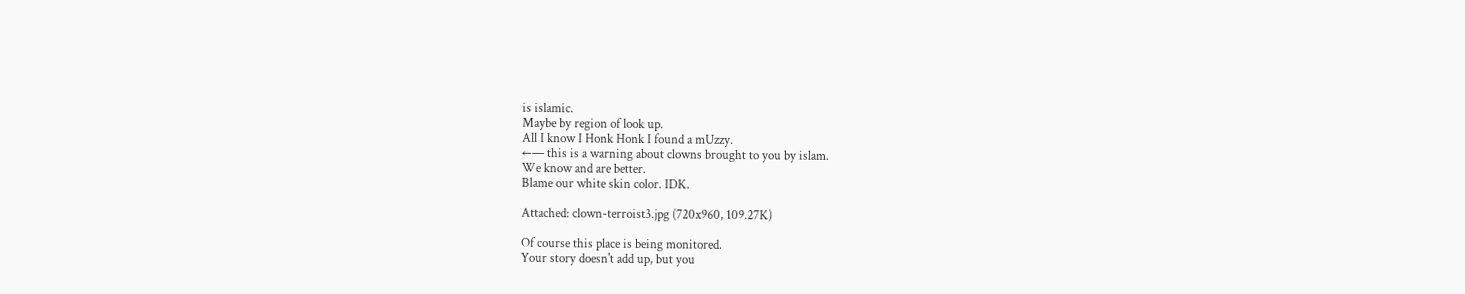is islamic.
Maybe by region of look up.
All I know I Honk Honk I found a mUzzy.
←— this is a warning about clowns brought to you by islam.
We know and are better.
Blame our white skin color. IDK.

Attached: clown-terroist3.jpg (720x960, 109.27K)

Of course this place is being monitored.
Your story doesn't add up, but you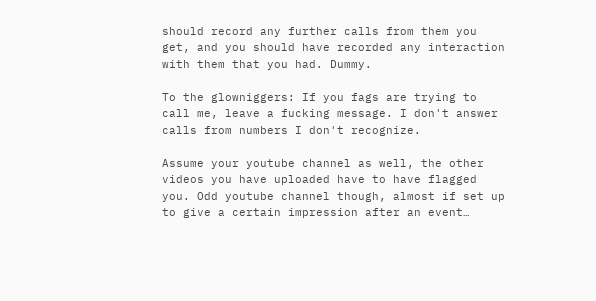should record any further calls from them you get, and you should have recorded any interaction with them that you had. Dummy.

To the glowniggers: If you fags are trying to call me, leave a fucking message. I don't answer calls from numbers I don't recognize.

Assume your youtube channel as well, the other videos you have uploaded have to have flagged you. Odd youtube channel though, almost if set up to give a certain impression after an event…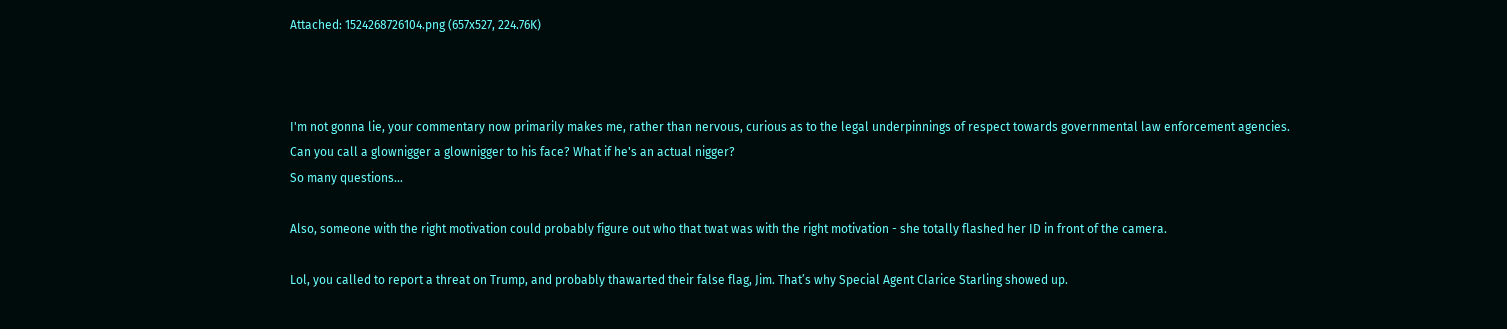Attached: 1524268726104.png (657x527, 224.76K)



I'm not gonna lie, your commentary now primarily makes me, rather than nervous, curious as to the legal underpinnings of respect towards governmental law enforcement agencies.
Can you call a glownigger a glownigger to his face? What if he's an actual nigger?
So many questions…

Also, someone with the right motivation could probably figure out who that twat was with the right motivation - she totally flashed her ID in front of the camera.

Lol, you called to report a threat on Trump, and probably thawarted their false flag, Jim. That’s why Special Agent Clarice Starling showed up.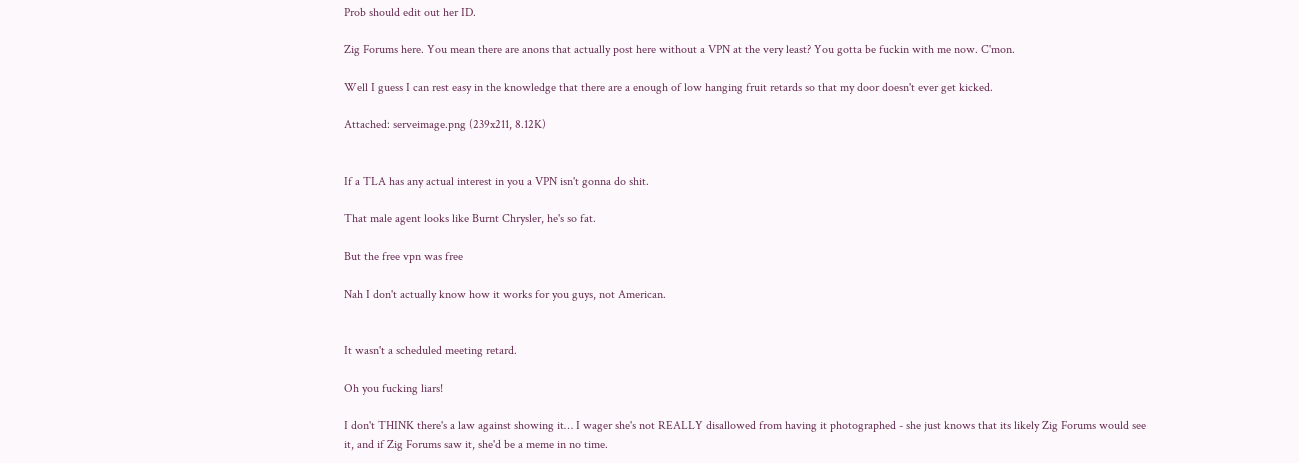Prob should edit out her ID.

Zig Forums here. You mean there are anons that actually post here without a VPN at the very least? You gotta be fuckin with me now. C'mon.

Well I guess I can rest easy in the knowledge that there are a enough of low hanging fruit retards so that my door doesn't ever get kicked.

Attached: serveimage.png (239x211, 8.12K)


If a TLA has any actual interest in you a VPN isn't gonna do shit.

That male agent looks like Burnt Chrysler, he's so fat.

But the free vpn was free

Nah I don't actually know how it works for you guys, not American.


It wasn't a scheduled meeting retard.

Oh you fucking liars!

I don't THINK there's a law against showing it… I wager she's not REALLY disallowed from having it photographed - she just knows that its likely Zig Forums would see it, and if Zig Forums saw it, she'd be a meme in no time.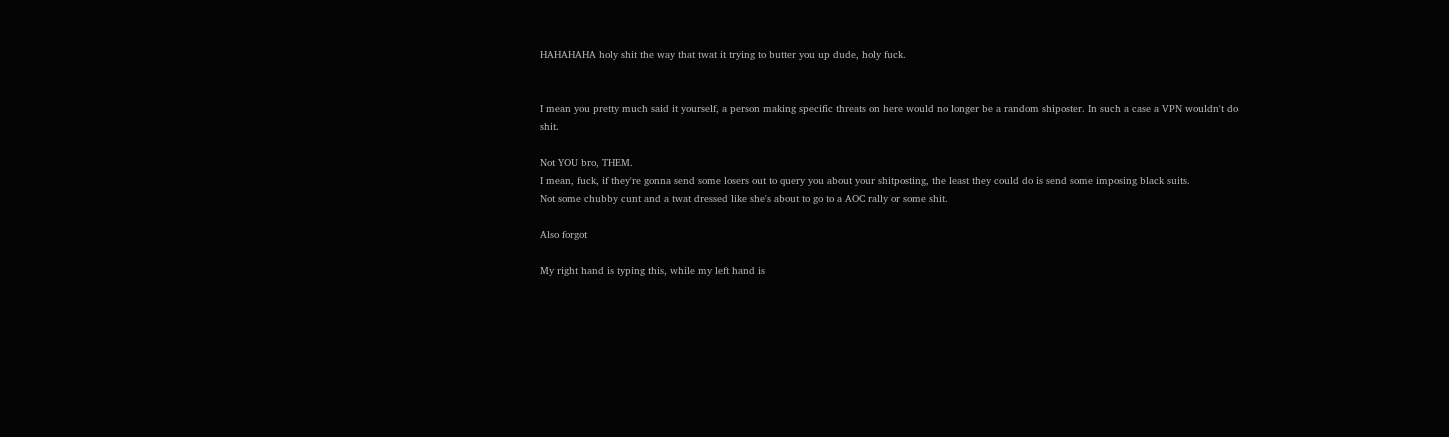HAHAHAHA holy shit the way that twat it trying to butter you up dude, holy fuck.


I mean you pretty much said it yourself, a person making specific threats on here would no longer be a random shiposter. In such a case a VPN wouldn't do shit.

Not YOU bro, THEM.
I mean, fuck, if they're gonna send some losers out to query you about your shitposting, the least they could do is send some imposing black suits.
Not some chubby cunt and a twat dressed like she's about to go to a AOC rally or some shit.

Also forgot

My right hand is typing this, while my left hand is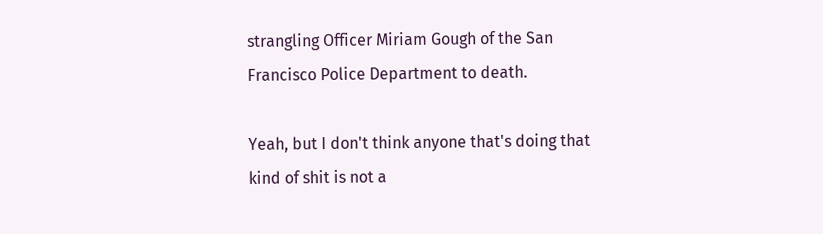strangling Officer Miriam Gough of the San Francisco Police Department to death.

Yeah, but I don't think anyone that's doing that kind of shit is not a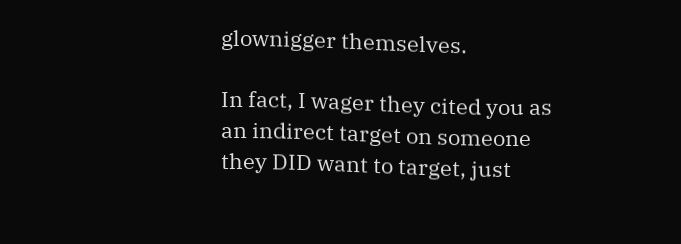glownigger themselves.

In fact, I wager they cited you as an indirect target on someone they DID want to target, just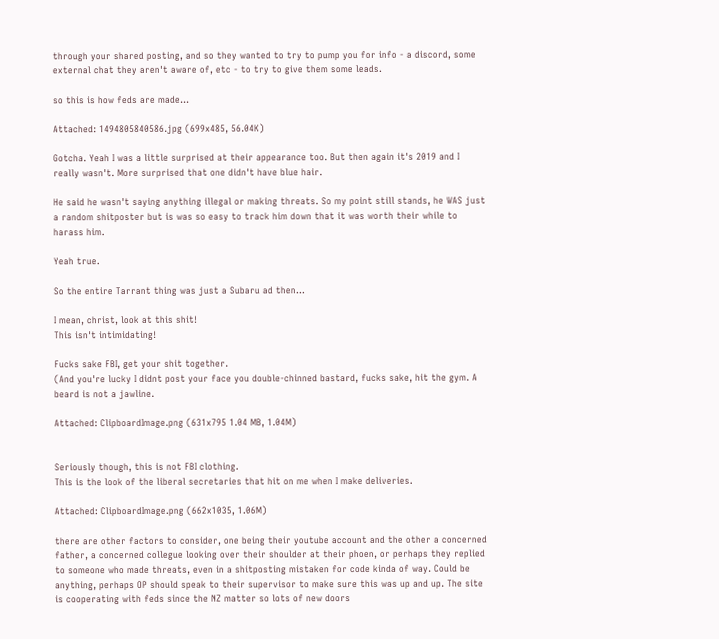through your shared posting, and so they wanted to try to pump you for info - a discord, some external chat they aren't aware of, etc - to try to give them some leads.

so this is how feds are made…

Attached: 1494805840586.jpg (699x485, 56.04K)

Gotcha. Yeah I was a little surprised at their appearance too. But then again it's 2019 and I really wasn't. More surprised that one didn't have blue hair.

He said he wasn't saying anything illegal or making threats. So my point still stands, he WAS just a random shitposter but is was so easy to track him down that it was worth their while to harass him.

Yeah true.

So the entire Tarrant thing was just a Subaru ad then…

I mean, christ, look at this shit!
This isn't intimidating!

Fucks sake FBI, get your shit together.
(And you're lucky I didnt post your face you double-chinned bastard, fucks sake, hit the gym. A beard is not a jawline.

Attached: ClipboardImage.png (631x795 1.04 MB, 1.04M)


Seriously though, this is not FBI clothing.
This is the look of the liberal secretaries that hit on me when I make deliveries.

Attached: ClipboardImage.png (662x1035, 1.06M)

there are other factors to consider, one being their youtube account and the other a concerned father, a concerned collegue looking over their shoulder at their phoen, or perhaps they replied to someone who made threats, even in a shitposting mistaken for code kinda of way. Could be anything, perhaps OP should speak to their supervisor to make sure this was up and up. The site is cooperating with feds since the NZ matter so lots of new doors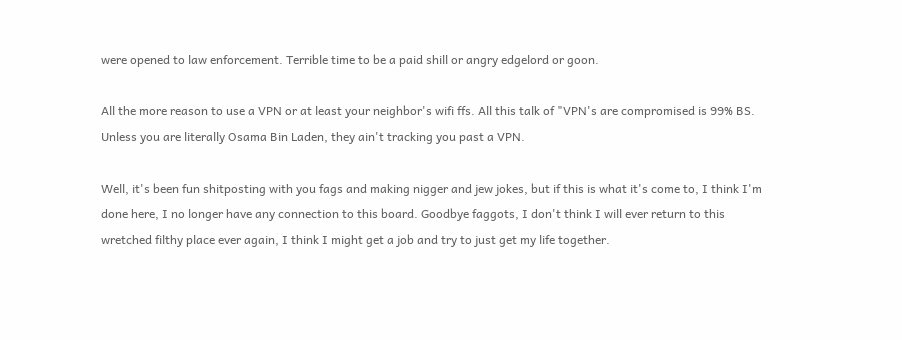were opened to law enforcement. Terrible time to be a paid shill or angry edgelord or goon.

All the more reason to use a VPN or at least your neighbor's wifi ffs. All this talk of "VPN's are compromised is 99% BS. Unless you are literally Osama Bin Laden, they ain't tracking you past a VPN.

Well, it's been fun shitposting with you fags and making nigger and jew jokes, but if this is what it's come to, I think I'm done here, I no longer have any connection to this board. Goodbye faggots, I don't think I will ever return to this wretched filthy place ever again, I think I might get a job and try to just get my life together.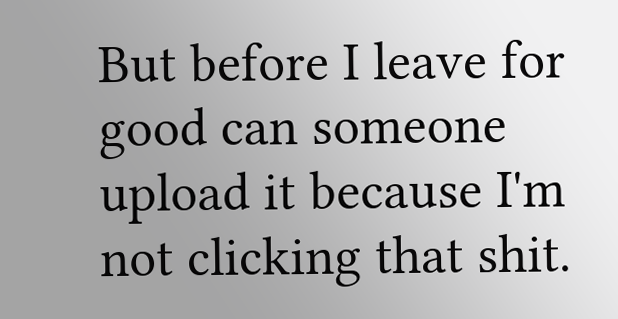But before I leave for good can someone upload it because I'm not clicking that shit.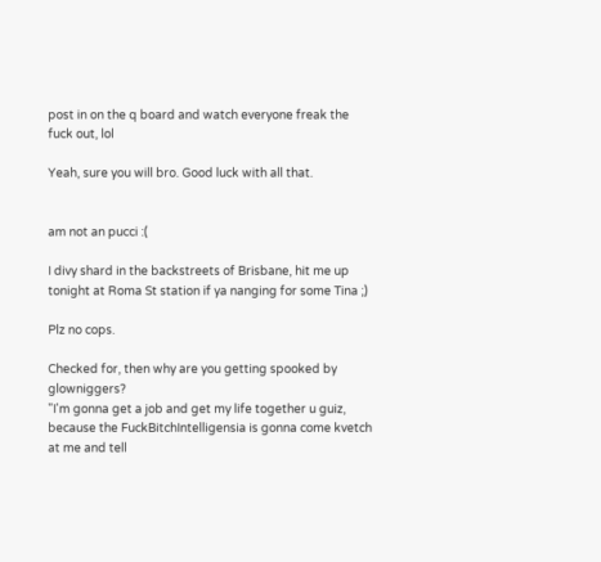post in on the q board and watch everyone freak the fuck out, lol

Yeah, sure you will bro. Good luck with all that.


am not an pucci :(

I divy shard in the backstreets of Brisbane, hit me up tonight at Roma St station if ya nanging for some Tina ;)

Plz no cops.

Checked for, then why are you getting spooked by glowniggers?
"I'm gonna get a job and get my life together u guiz, because the FuckBitchIntelligensia is gonna come kvetch at me and tell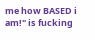me how BASED i am!" is fucking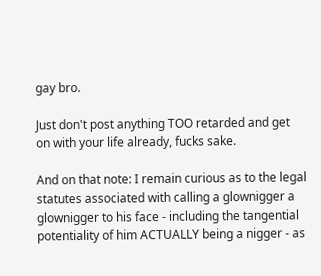gay bro.

Just don't post anything TOO retarded and get on with your life already, fucks sake.

And on that note: I remain curious as to the legal statutes associated with calling a glownigger a glownigger to his face - including the tangential potentiality of him ACTUALLY being a nigger - as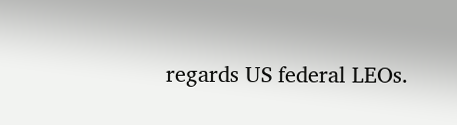regards US federal LEOs.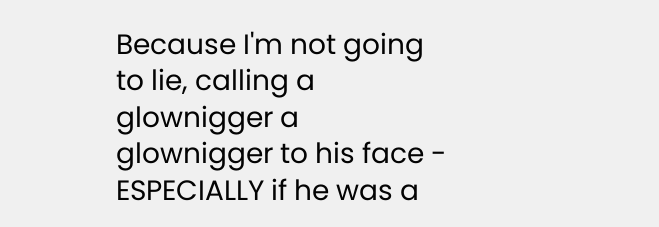Because I'm not going to lie, calling a glownigger a glownigger to his face - ESPECIALLY if he was a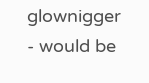glownigger - would be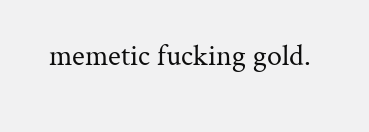memetic fucking gold.